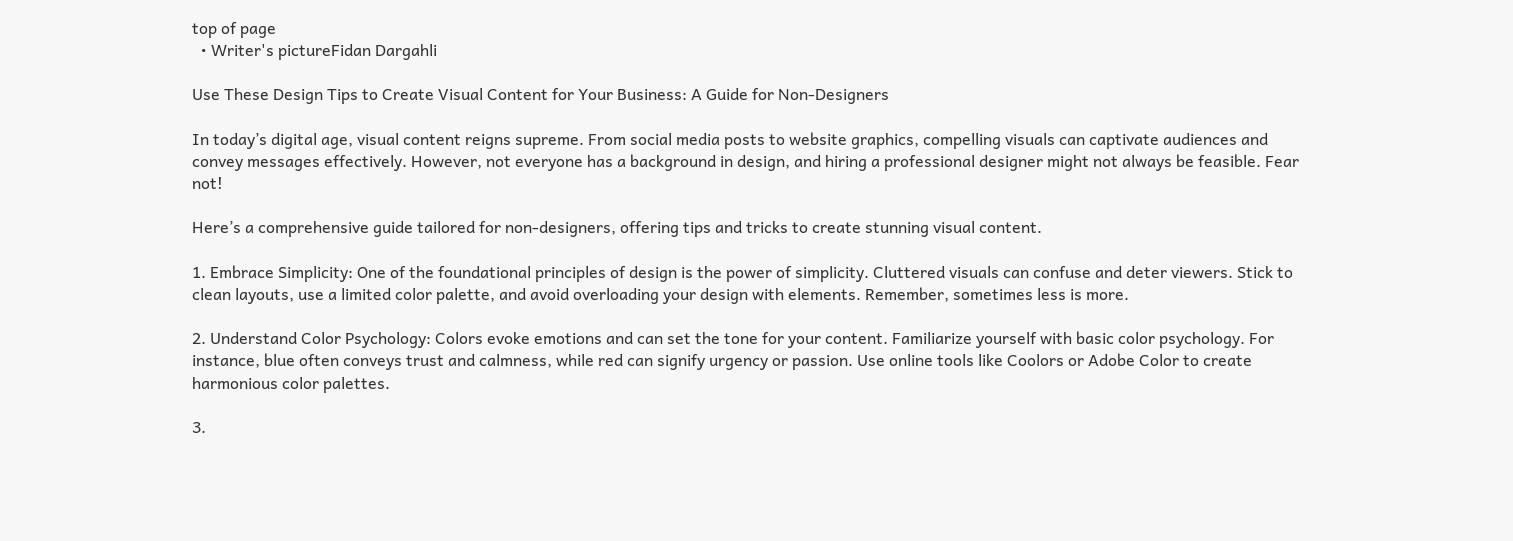top of page
  • Writer's pictureFidan Dargahli

Use These Design Tips to Create Visual Content for Your Business: A Guide for Non-Designers

In today’s digital age, visual content reigns supreme. From social media posts to website graphics, compelling visuals can captivate audiences and convey messages effectively. However, not everyone has a background in design, and hiring a professional designer might not always be feasible. Fear not!

Here’s a comprehensive guide tailored for non-designers, offering tips and tricks to create stunning visual content.

1. Embrace Simplicity: One of the foundational principles of design is the power of simplicity. Cluttered visuals can confuse and deter viewers. Stick to clean layouts, use a limited color palette, and avoid overloading your design with elements. Remember, sometimes less is more.

2. Understand Color Psychology: Colors evoke emotions and can set the tone for your content. Familiarize yourself with basic color psychology. For instance, blue often conveys trust and calmness, while red can signify urgency or passion. Use online tools like Coolors or Adobe Color to create harmonious color palettes.

3.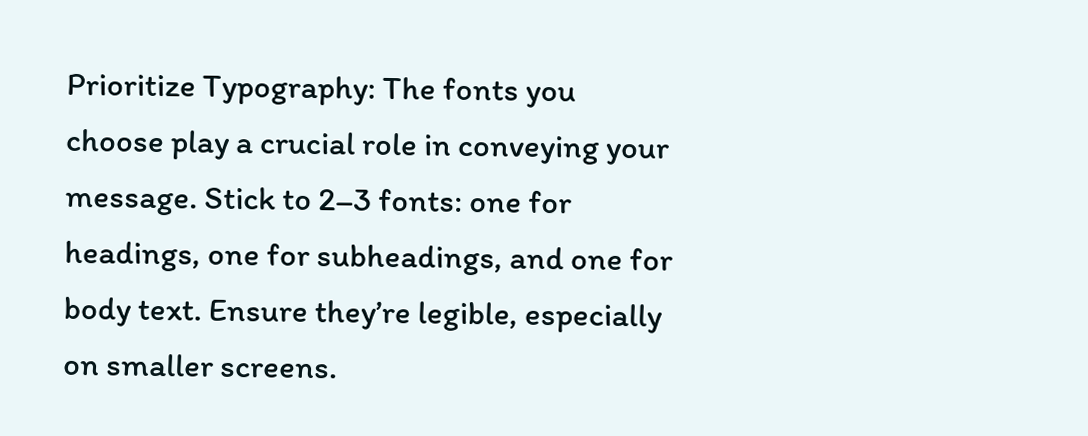Prioritize Typography: The fonts you choose play a crucial role in conveying your message. Stick to 2–3 fonts: one for headings, one for subheadings, and one for body text. Ensure they’re legible, especially on smaller screens.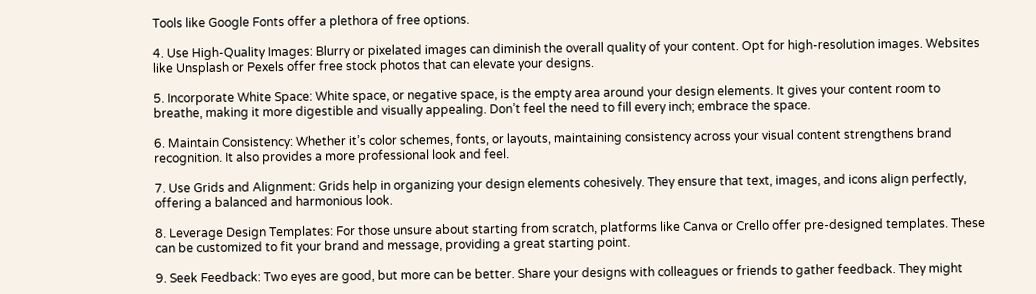Tools like Google Fonts offer a plethora of free options.

4. Use High-Quality Images: Blurry or pixelated images can diminish the overall quality of your content. Opt for high-resolution images. Websites like Unsplash or Pexels offer free stock photos that can elevate your designs.

5. Incorporate White Space: White space, or negative space, is the empty area around your design elements. It gives your content room to breathe, making it more digestible and visually appealing. Don’t feel the need to fill every inch; embrace the space.

6. Maintain Consistency: Whether it’s color schemes, fonts, or layouts, maintaining consistency across your visual content strengthens brand recognition. It also provides a more professional look and feel.

7. Use Grids and Alignment: Grids help in organizing your design elements cohesively. They ensure that text, images, and icons align perfectly, offering a balanced and harmonious look.

8. Leverage Design Templates: For those unsure about starting from scratch, platforms like Canva or Crello offer pre-designed templates. These can be customized to fit your brand and message, providing a great starting point.

9. Seek Feedback: Two eyes are good, but more can be better. Share your designs with colleagues or friends to gather feedback. They might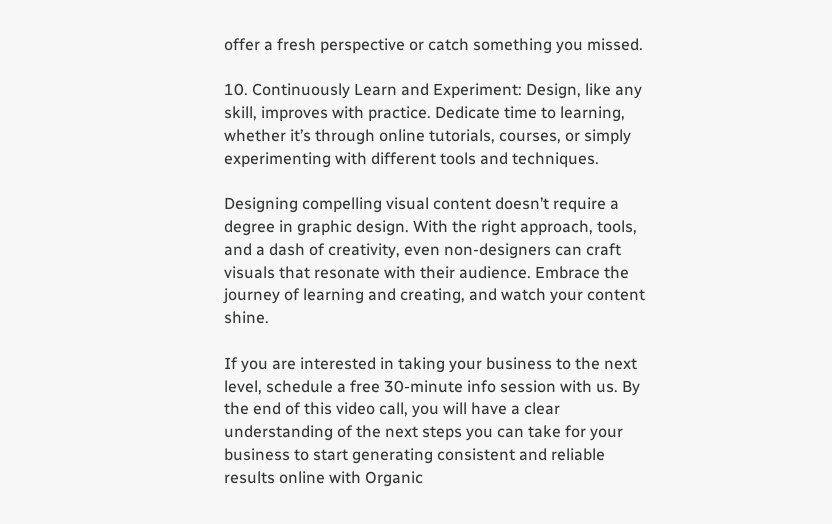offer a fresh perspective or catch something you missed.

10. Continuously Learn and Experiment: Design, like any skill, improves with practice. Dedicate time to learning, whether it’s through online tutorials, courses, or simply experimenting with different tools and techniques.

Designing compelling visual content doesn’t require a degree in graphic design. With the right approach, tools, and a dash of creativity, even non-designers can craft visuals that resonate with their audience. Embrace the journey of learning and creating, and watch your content shine.

If you are interested in taking your business to the next level, schedule a free 30-minute info session with us. By the end of this video call, you will have a clear understanding of the next steps you can take for your business to start generating consistent and reliable results online with Organic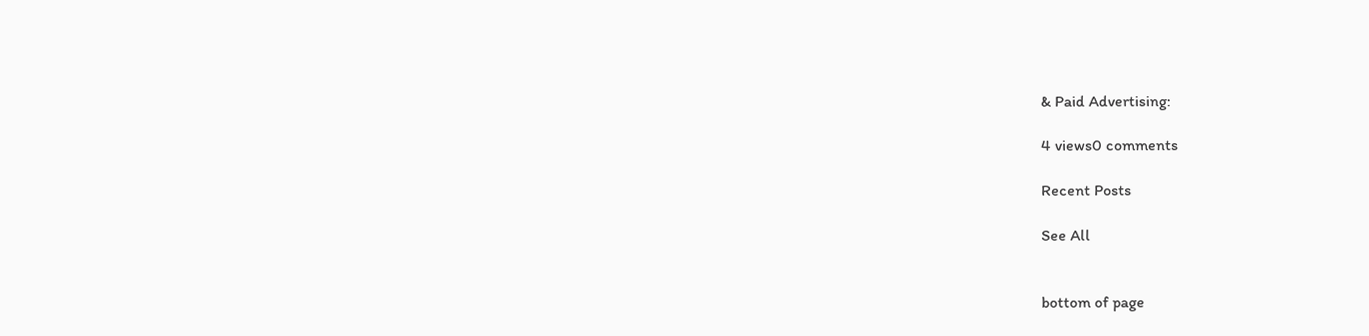& Paid Advertising:

4 views0 comments

Recent Posts

See All


bottom of page